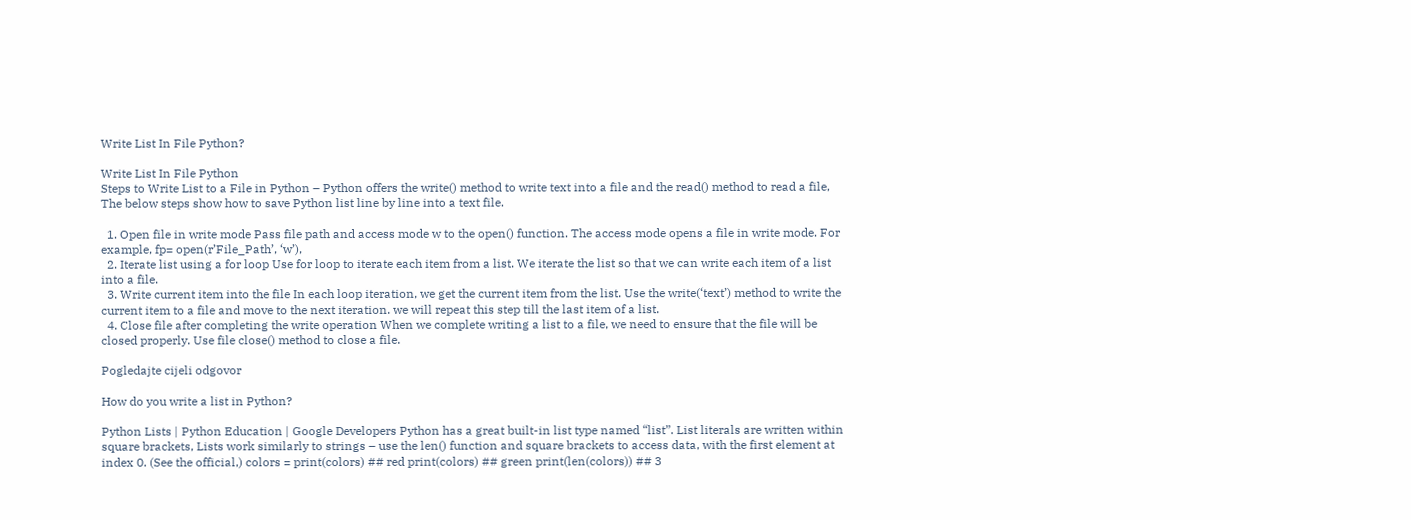Write List In File Python?

Write List In File Python
Steps to Write List to a File in Python – Python offers the write() method to write text into a file and the read() method to read a file, The below steps show how to save Python list line by line into a text file.

  1. Open file in write mode Pass file path and access mode w to the open() function. The access mode opens a file in write mode. For example, fp= open(r’File_Path’, ‘w’),
  2. Iterate list using a for loop Use for loop to iterate each item from a list. We iterate the list so that we can write each item of a list into a file.
  3. Write current item into the file In each loop iteration, we get the current item from the list. Use the write(‘text’) method to write the current item to a file and move to the next iteration. we will repeat this step till the last item of a list.
  4. Close file after completing the write operation When we complete writing a list to a file, we need to ensure that the file will be closed properly. Use file close() method to close a file.

Pogledajte cijeli odgovor

How do you write a list in Python?

Python Lists | Python Education | Google Developers Python has a great built-in list type named “list”. List literals are written within square brackets, Lists work similarly to strings – use the len() function and square brackets to access data, with the first element at index 0. (See the official,) colors = print(colors) ## red print(colors) ## green print(len(colors)) ## 3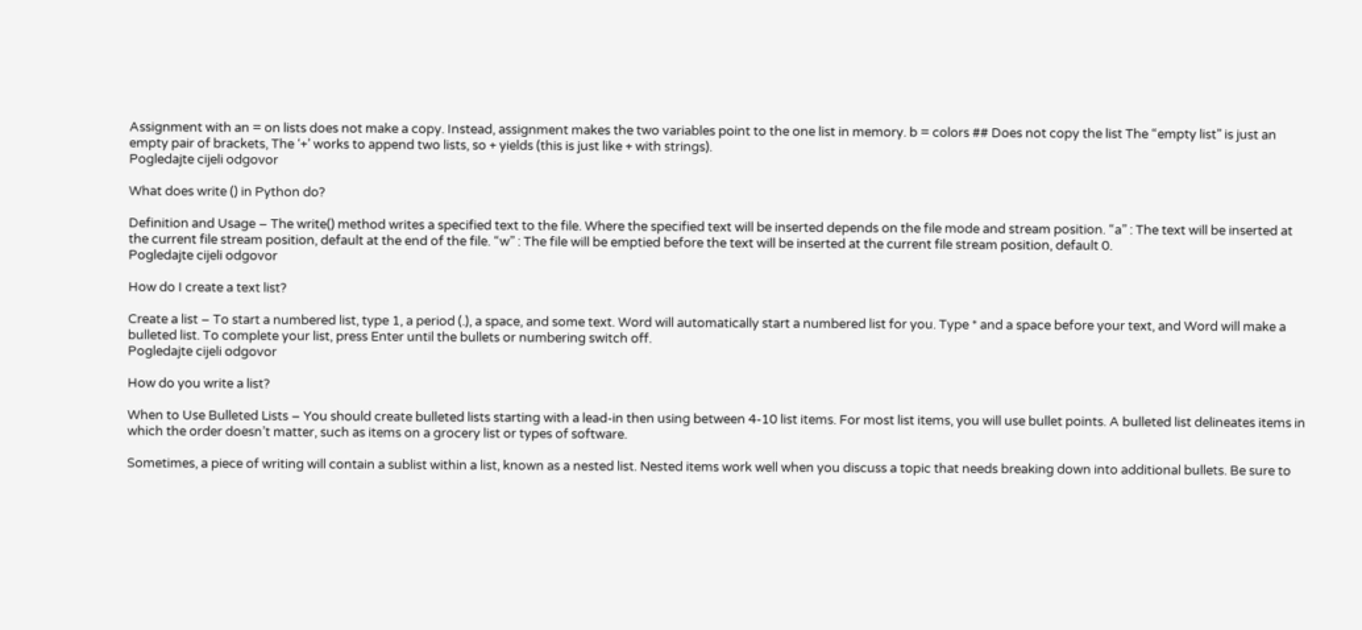Assignment with an = on lists does not make a copy. Instead, assignment makes the two variables point to the one list in memory. b = colors ## Does not copy the list The “empty list” is just an empty pair of brackets, The ‘+’ works to append two lists, so + yields (this is just like + with strings).
Pogledajte cijeli odgovor

What does write () in Python do?

Definition and Usage – The write() method writes a specified text to the file. Where the specified text will be inserted depends on the file mode and stream position. “a” : The text will be inserted at the current file stream position, default at the end of the file. “w” : The file will be emptied before the text will be inserted at the current file stream position, default 0.
Pogledajte cijeli odgovor

How do I create a text list?

Create a list – To start a numbered list, type 1, a period (.), a space, and some text. Word will automatically start a numbered list for you. Type * and a space before your text, and Word will make a bulleted list. To complete your list, press Enter until the bullets or numbering switch off.
Pogledajte cijeli odgovor

How do you write a list?

When to Use Bulleted Lists – You should create bulleted lists starting with a lead-in then using between 4-10 list items. For most list items, you will use bullet points. A bulleted list delineates items in which the order doesn’t matter, such as items on a grocery list or types of software.

Sometimes, a piece of writing will contain a sublist within a list, known as a nested list. Nested items work well when you discuss a topic that needs breaking down into additional bullets. Be sure to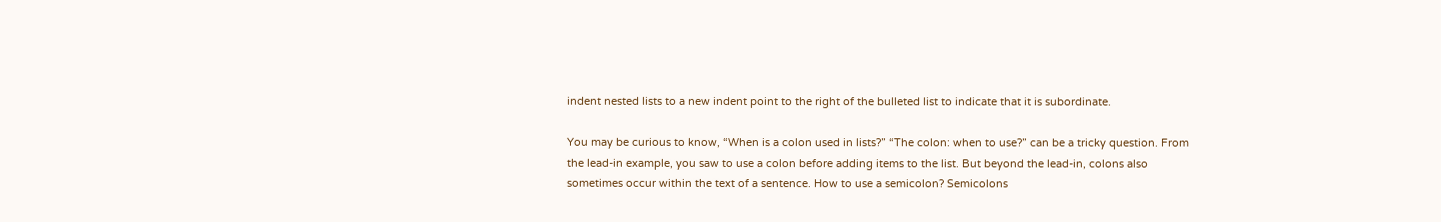indent nested lists to a new indent point to the right of the bulleted list to indicate that it is subordinate.

You may be curious to know, “When is a colon used in lists?” “The colon: when to use?” can be a tricky question. From the lead-in example, you saw to use a colon before adding items to the list. But beyond the lead-in, colons also sometimes occur within the text of a sentence. How to use a semicolon? Semicolons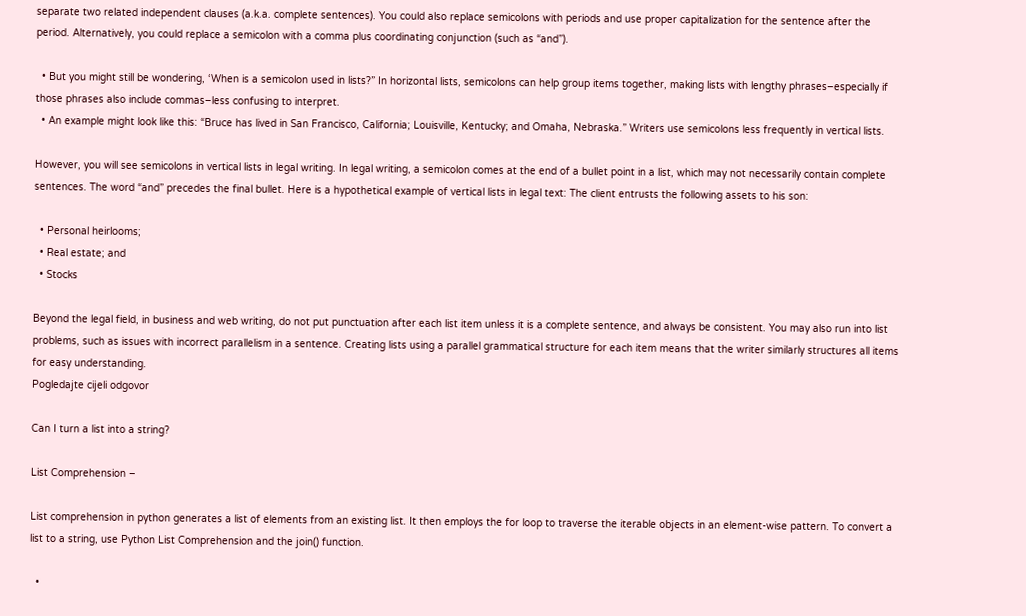separate two related independent clauses (a.k.a. complete sentences). You could also replace semicolons with periods and use proper capitalization for the sentence after the period. Alternatively, you could replace a semicolon with a comma plus coordinating conjunction (such as “and”).

  • But you might still be wondering, ‘When is a semicolon used in lists?” In horizontal lists, semicolons can help group items together, making lists with lengthy phrases–especially if those phrases also include commas–less confusing to interpret.
  • An example might look like this: “Bruce has lived in San Francisco, California; Louisville, Kentucky; and Omaha, Nebraska.” Writers use semicolons less frequently in vertical lists.

However, you will see semicolons in vertical lists in legal writing. In legal writing, a semicolon comes at the end of a bullet point in a list, which may not necessarily contain complete sentences. The word “and” precedes the final bullet. Here is a hypothetical example of vertical lists in legal text: The client entrusts the following assets to his son:

  • Personal heirlooms;
  • Real estate; and
  • Stocks

Beyond the legal field, in business and web writing, do not put punctuation after each list item unless it is a complete sentence, and always be consistent. You may also run into list problems, such as issues with incorrect parallelism in a sentence. Creating lists using a parallel grammatical structure for each item means that the writer similarly structures all items for easy understanding.
Pogledajte cijeli odgovor

Can I turn a list into a string?

List Comprehension –

List comprehension in python generates a list of elements from an existing list. It then employs the for loop to traverse the iterable objects in an element-wise pattern. To convert a list to a string, use Python List Comprehension and the join() function.

  •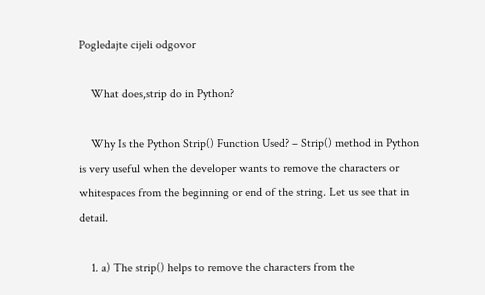Pogledajte cijeli odgovor

    What does,strip do in Python?

    Why Is the Python Strip() Function Used? – Strip() method in Python is very useful when the developer wants to remove the characters or whitespaces from the beginning or end of the string. Let us see that in detail.

    1. a) The strip() helps to remove the characters from the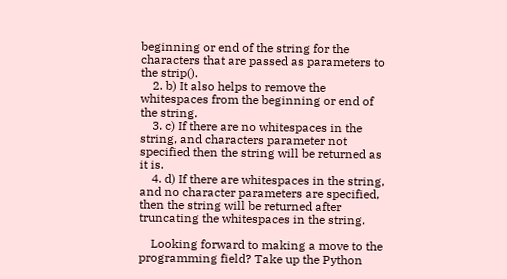beginning or end of the string for the characters that are passed as parameters to the strip().
    2. b) It also helps to remove the whitespaces from the beginning or end of the string.
    3. c) If there are no whitespaces in the string, and characters parameter not specified then the string will be returned as it is.
    4. d) If there are whitespaces in the string, and no character parameters are specified, then the string will be returned after truncating the whitespaces in the string.

    Looking forward to making a move to the programming field? Take up the Python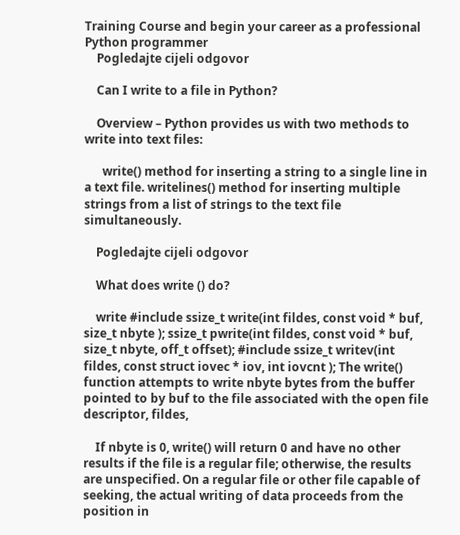Training Course and begin your career as a professional Python programmer
    Pogledajte cijeli odgovor

    Can I write to a file in Python?

    Overview – Python provides us with two methods to write into text files:

      write() method for inserting a string to a single line in a text file. writelines() method for inserting multiple strings from a list of strings to the text file simultaneously.

    Pogledajte cijeli odgovor

    What does write () do?

    write #include ssize_t write(int fildes, const void * buf, size_t nbyte ); ssize_t pwrite(int fildes, const void * buf, size_t nbyte, off_t offset); #include ssize_t writev(int fildes, const struct iovec * iov, int iovcnt ); The write() function attempts to write nbyte bytes from the buffer pointed to by buf to the file associated with the open file descriptor, fildes,

    If nbyte is 0, write() will return 0 and have no other results if the file is a regular file; otherwise, the results are unspecified. On a regular file or other file capable of seeking, the actual writing of data proceeds from the position in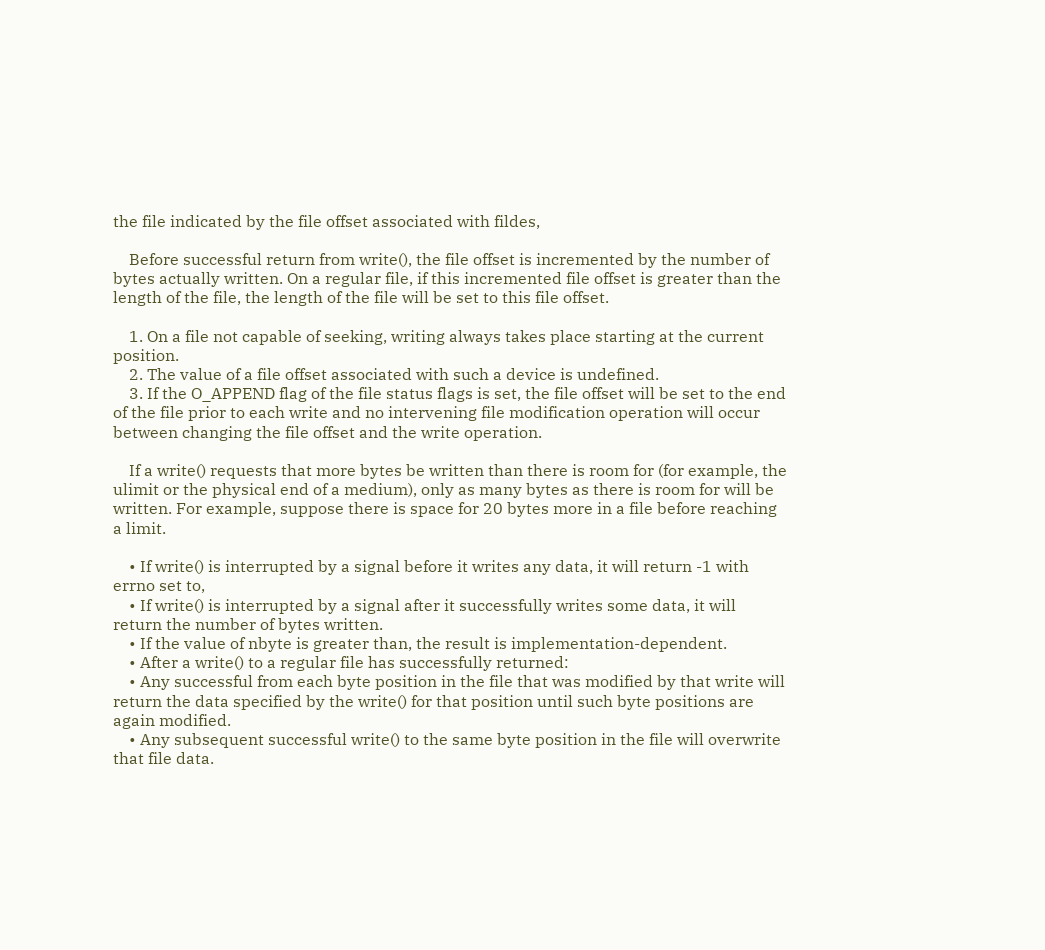the file indicated by the file offset associated with fildes,

    Before successful return from write(), the file offset is incremented by the number of bytes actually written. On a regular file, if this incremented file offset is greater than the length of the file, the length of the file will be set to this file offset.

    1. On a file not capable of seeking, writing always takes place starting at the current position.
    2. The value of a file offset associated with such a device is undefined.
    3. If the O_APPEND flag of the file status flags is set, the file offset will be set to the end of the file prior to each write and no intervening file modification operation will occur between changing the file offset and the write operation.

    If a write() requests that more bytes be written than there is room for (for example, the ulimit or the physical end of a medium), only as many bytes as there is room for will be written. For example, suppose there is space for 20 bytes more in a file before reaching a limit.

    • If write() is interrupted by a signal before it writes any data, it will return -1 with errno set to,
    • If write() is interrupted by a signal after it successfully writes some data, it will return the number of bytes written.
    • If the value of nbyte is greater than, the result is implementation-dependent.
    • After a write() to a regular file has successfully returned:
    • Any successful from each byte position in the file that was modified by that write will return the data specified by the write() for that position until such byte positions are again modified.
    • Any subsequent successful write() to the same byte position in the file will overwrite that file data.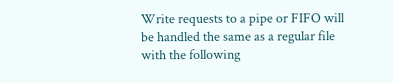Write requests to a pipe or FIFO will be handled the same as a regular file with the following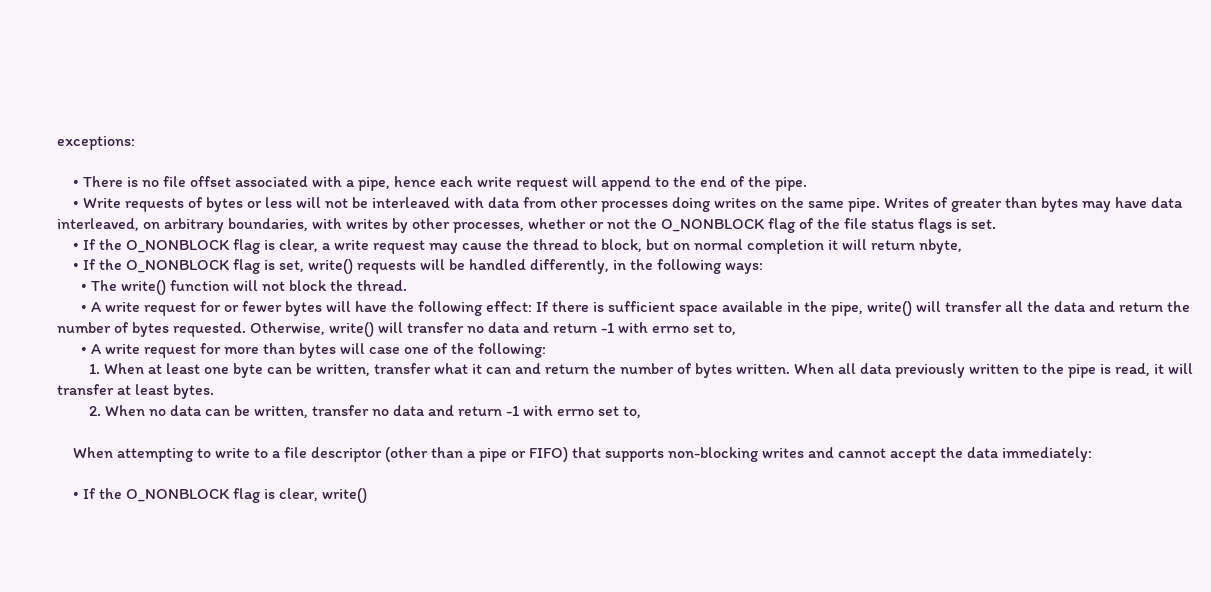exceptions:

    • There is no file offset associated with a pipe, hence each write request will append to the end of the pipe.
    • Write requests of bytes or less will not be interleaved with data from other processes doing writes on the same pipe. Writes of greater than bytes may have data interleaved, on arbitrary boundaries, with writes by other processes, whether or not the O_NONBLOCK flag of the file status flags is set.
    • If the O_NONBLOCK flag is clear, a write request may cause the thread to block, but on normal completion it will return nbyte,
    • If the O_NONBLOCK flag is set, write() requests will be handled differently, in the following ways:
      • The write() function will not block the thread.
      • A write request for or fewer bytes will have the following effect: If there is sufficient space available in the pipe, write() will transfer all the data and return the number of bytes requested. Otherwise, write() will transfer no data and return -1 with errno set to,
      • A write request for more than bytes will case one of the following:
        1. When at least one byte can be written, transfer what it can and return the number of bytes written. When all data previously written to the pipe is read, it will transfer at least bytes.
        2. When no data can be written, transfer no data and return -1 with errno set to,

    When attempting to write to a file descriptor (other than a pipe or FIFO) that supports non-blocking writes and cannot accept the data immediately:

    • If the O_NONBLOCK flag is clear, write()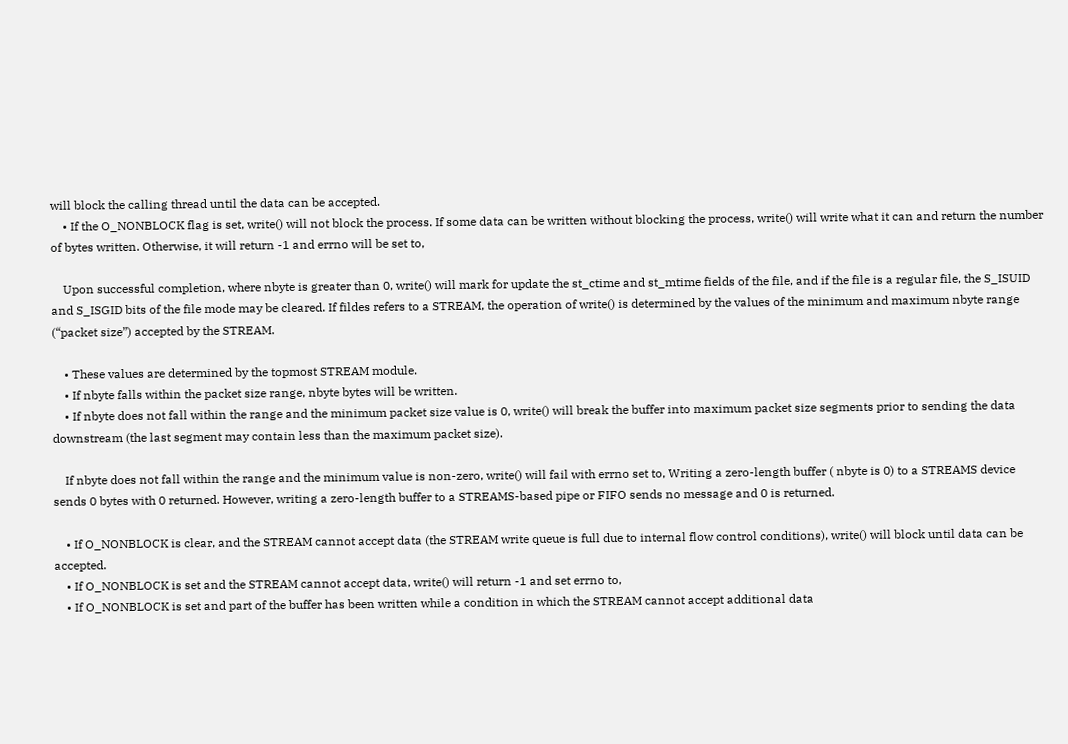will block the calling thread until the data can be accepted.
    • If the O_NONBLOCK flag is set, write() will not block the process. If some data can be written without blocking the process, write() will write what it can and return the number of bytes written. Otherwise, it will return -1 and errno will be set to,

    Upon successful completion, where nbyte is greater than 0, write() will mark for update the st_ctime and st_mtime fields of the file, and if the file is a regular file, the S_ISUID and S_ISGID bits of the file mode may be cleared. If fildes refers to a STREAM, the operation of write() is determined by the values of the minimum and maximum nbyte range (“packet size”) accepted by the STREAM.

    • These values are determined by the topmost STREAM module.
    • If nbyte falls within the packet size range, nbyte bytes will be written.
    • If nbyte does not fall within the range and the minimum packet size value is 0, write() will break the buffer into maximum packet size segments prior to sending the data downstream (the last segment may contain less than the maximum packet size).

    If nbyte does not fall within the range and the minimum value is non-zero, write() will fail with errno set to, Writing a zero-length buffer ( nbyte is 0) to a STREAMS device sends 0 bytes with 0 returned. However, writing a zero-length buffer to a STREAMS-based pipe or FIFO sends no message and 0 is returned.

    • If O_NONBLOCK is clear, and the STREAM cannot accept data (the STREAM write queue is full due to internal flow control conditions), write() will block until data can be accepted.
    • If O_NONBLOCK is set and the STREAM cannot accept data, write() will return -1 and set errno to,
    • If O_NONBLOCK is set and part of the buffer has been written while a condition in which the STREAM cannot accept additional data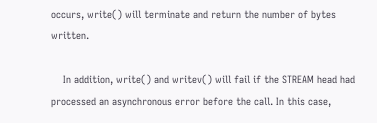occurs, write() will terminate and return the number of bytes written.

    In addition, write() and writev() will fail if the STREAM head had processed an asynchronous error before the call. In this case,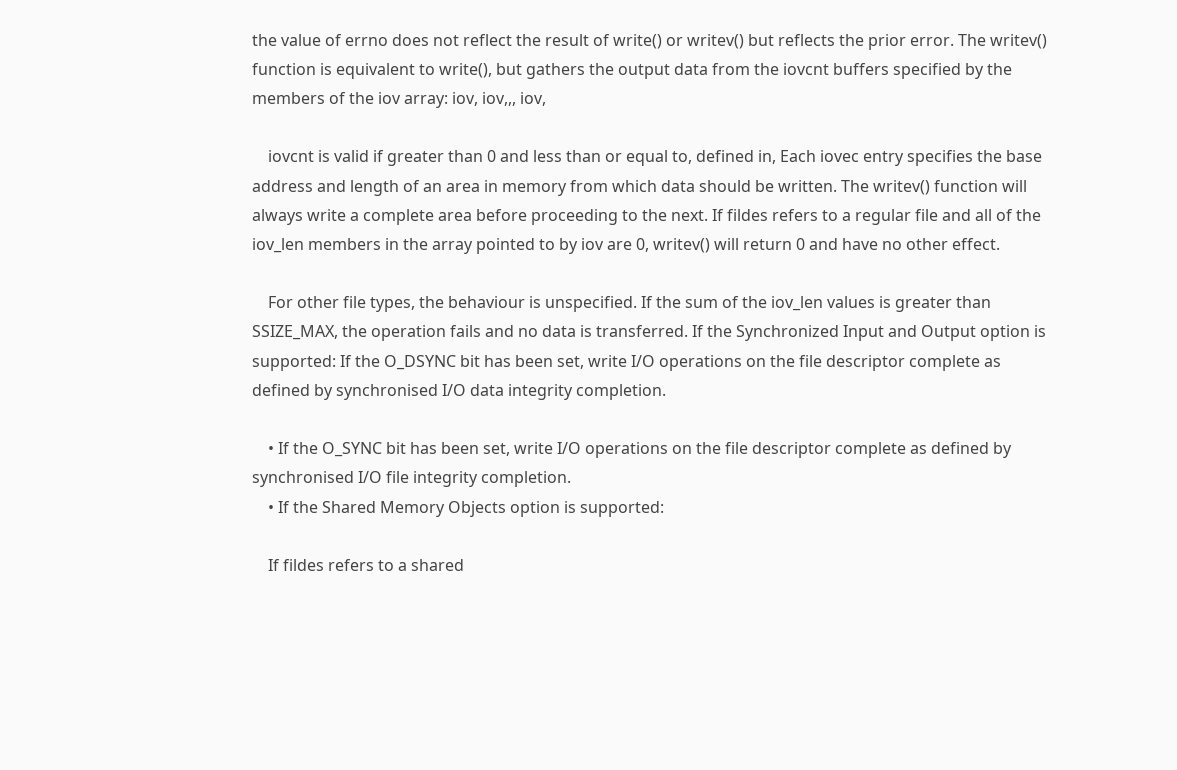the value of errno does not reflect the result of write() or writev() but reflects the prior error. The writev() function is equivalent to write(), but gathers the output data from the iovcnt buffers specified by the members of the iov array: iov, iov,,, iov,

    iovcnt is valid if greater than 0 and less than or equal to, defined in, Each iovec entry specifies the base address and length of an area in memory from which data should be written. The writev() function will always write a complete area before proceeding to the next. If fildes refers to a regular file and all of the iov_len members in the array pointed to by iov are 0, writev() will return 0 and have no other effect.

    For other file types, the behaviour is unspecified. If the sum of the iov_len values is greater than SSIZE_MAX, the operation fails and no data is transferred. If the Synchronized Input and Output option is supported: If the O_DSYNC bit has been set, write I/O operations on the file descriptor complete as defined by synchronised I/O data integrity completion.

    • If the O_SYNC bit has been set, write I/O operations on the file descriptor complete as defined by synchronised I/O file integrity completion.
    • If the Shared Memory Objects option is supported:

    If fildes refers to a shared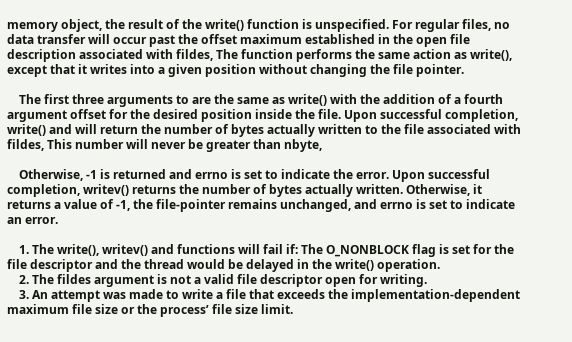memory object, the result of the write() function is unspecified. For regular files, no data transfer will occur past the offset maximum established in the open file description associated with fildes, The function performs the same action as write(), except that it writes into a given position without changing the file pointer.

    The first three arguments to are the same as write() with the addition of a fourth argument offset for the desired position inside the file. Upon successful completion, write() and will return the number of bytes actually written to the file associated with fildes, This number will never be greater than nbyte,

    Otherwise, -1 is returned and errno is set to indicate the error. Upon successful completion, writev() returns the number of bytes actually written. Otherwise, it returns a value of -1, the file-pointer remains unchanged, and errno is set to indicate an error.

    1. The write(), writev() and functions will fail if: The O_NONBLOCK flag is set for the file descriptor and the thread would be delayed in the write() operation.
    2. The fildes argument is not a valid file descriptor open for writing.
    3. An attempt was made to write a file that exceeds the implementation-dependent maximum file size or the process’ file size limit.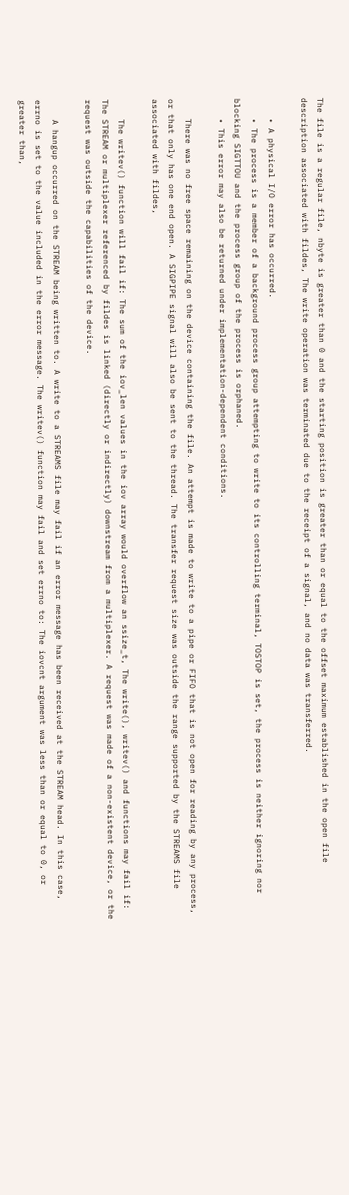The file is a regular file, nbyte is greater than 0 and the starting position is greater than or equal to the offset maximum established in the open file description associated with fildes, The write operation was terminated due to the receipt of a signal, and no data was transferred.

    • A physical I/O error has occurred.
    • The process is a member of a background process group attempting to write to its controlling terminal, TOSTOP is set, the process is neither ignoring nor blocking SIGTTOU and the process group of the process is orphaned.
    • This error may also be returned under implementation-dependent conditions.

    There was no free space remaining on the device containing the file. An attempt is made to write to a pipe or FIFO that is not open for reading by any process, or that only has one end open. A SIGPIPE signal will also be sent to the thread. The transfer request size was outside the range supported by the STREAMS file associated with fildes,

    The writev() function will fail if: The sum of the iov_len values in the iov array would overflow an ssize_t, The write(), writev() and functions may fail if: The STREAM or multiplexer referenced by fildes is linked (directly or indirectly) downstream from a multiplexer. A request was made of a non-existent device, or the request was outside the capabilities of the device.

    A hangup occurred on the STREAM being written to. A write to a STREAMS file may fail if an error message has been received at the STREAM head. In this case, errno is set to the value included in the error message. The writev() function may fail and set errno to: The iovcnt argument was less than or equal to 0, or greater than,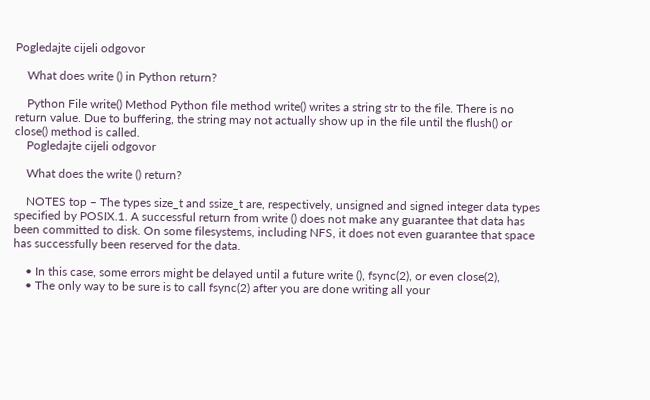Pogledajte cijeli odgovor

    What does write () in Python return?

    Python File write() Method Python file method write() writes a string str to the file. There is no return value. Due to buffering, the string may not actually show up in the file until the flush() or close() method is called.
    Pogledajte cijeli odgovor

    What does the write () return?

    NOTES top – The types size_t and ssize_t are, respectively, unsigned and signed integer data types specified by POSIX.1. A successful return from write () does not make any guarantee that data has been committed to disk. On some filesystems, including NFS, it does not even guarantee that space has successfully been reserved for the data.

    • In this case, some errors might be delayed until a future write (), fsync(2), or even close(2),
    • The only way to be sure is to call fsync(2) after you are done writing all your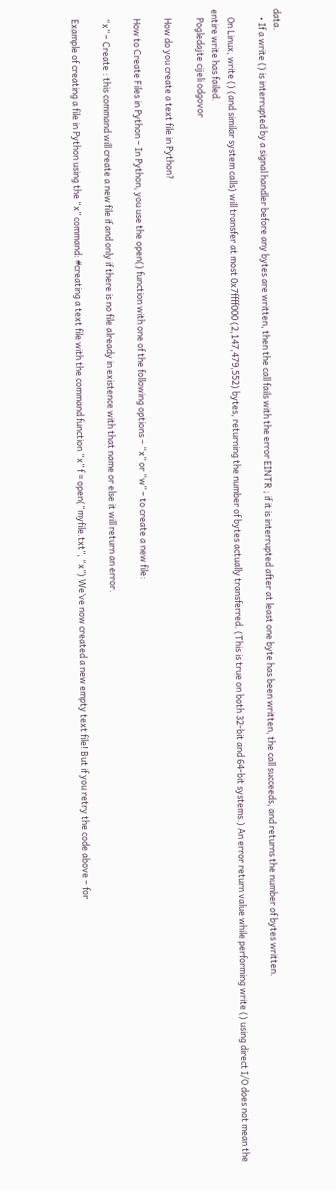data.
    • If a write () is interrupted by a signal handler before any bytes are written, then the call fails with the error EINTR ; if it is interrupted after at least one byte has been written, the call succeeds, and returns the number of bytes written.

    On Linux, write () (and similar system calls) will transfer at most 0x7ffff000 (2,147,479,552) bytes, returning the number of bytes actually transferred. (This is true on both 32-bit and 64-bit systems.) An error return value while performing write () using direct I/O does not mean the entire write has failed.
    Pogledajte cijeli odgovor

    How do you create a text file in Python?

    How to Create Files in Python – In Python, you use the open() function with one of the following options – “x” or “w” – to create a new file:

    “x” – Create : this command will create a new file if and only if there is no file already in existence with that name or else it will return an error.

    Example of creating a file in Python using the “x” command: #creating a text file with the command function “x” f = open(“myfile.txt”, “x”) We’ve now created a new empty text file! But if you retry the code above – for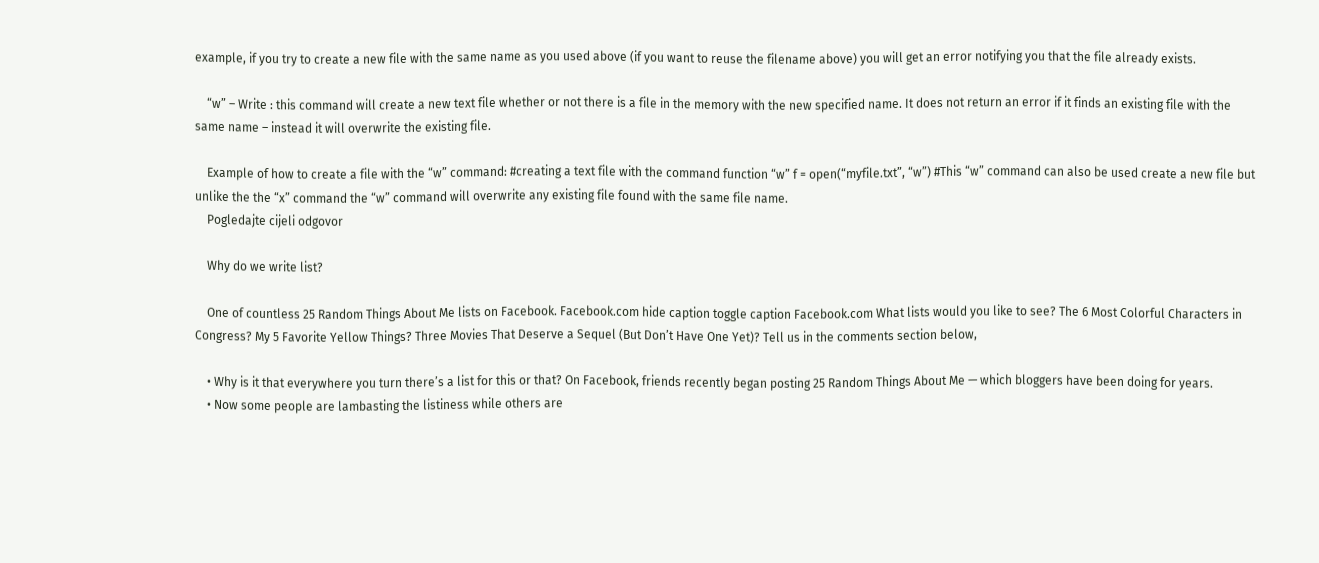example, if you try to create a new file with the same name as you used above (if you want to reuse the filename above) you will get an error notifying you that the file already exists.

    “w” – Write : this command will create a new text file whether or not there is a file in the memory with the new specified name. It does not return an error if it finds an existing file with the same name – instead it will overwrite the existing file.

    Example of how to create a file with the “w” command: #creating a text file with the command function “w” f = open(“myfile.txt”, “w”) #This “w” command can also be used create a new file but unlike the the “x” command the “w” command will overwrite any existing file found with the same file name.
    Pogledajte cijeli odgovor

    Why do we write list?

    One of countless 25 Random Things About Me lists on Facebook. Facebook.com hide caption toggle caption Facebook.com What lists would you like to see? The 6 Most Colorful Characters in Congress? My 5 Favorite Yellow Things? Three Movies That Deserve a Sequel (But Don’t Have One Yet)? Tell us in the comments section below,

    • Why is it that everywhere you turn there’s a list for this or that? On Facebook, friends recently began posting 25 Random Things About Me — which bloggers have been doing for years.
    • Now some people are lambasting the listiness while others are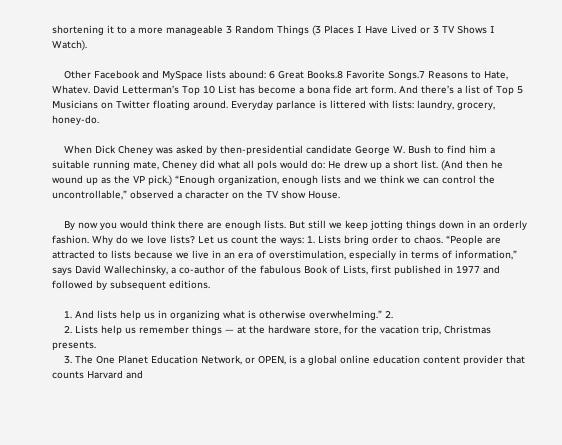shortening it to a more manageable 3 Random Things (3 Places I Have Lived or 3 TV Shows I Watch).

    Other Facebook and MySpace lists abound: 6 Great Books.8 Favorite Songs.7 Reasons to Hate, Whatev. David Letterman’s Top 10 List has become a bona fide art form. And there’s a list of Top 5 Musicians on Twitter floating around. Everyday parlance is littered with lists: laundry, grocery, honey-do.

    When Dick Cheney was asked by then-presidential candidate George W. Bush to find him a suitable running mate, Cheney did what all pols would do: He drew up a short list. (And then he wound up as the VP pick.) “Enough organization, enough lists and we think we can control the uncontrollable,” observed a character on the TV show House.

    By now you would think there are enough lists. But still we keep jotting things down in an orderly fashion. Why do we love lists? Let us count the ways: 1. Lists bring order to chaos. “People are attracted to lists because we live in an era of overstimulation, especially in terms of information,” says David Wallechinsky, a co-author of the fabulous Book of Lists, first published in 1977 and followed by subsequent editions.

    1. And lists help us in organizing what is otherwise overwhelming.” 2.
    2. Lists help us remember things — at the hardware store, for the vacation trip, Christmas presents.
    3. The One Planet Education Network, or OPEN, is a global online education content provider that counts Harvard and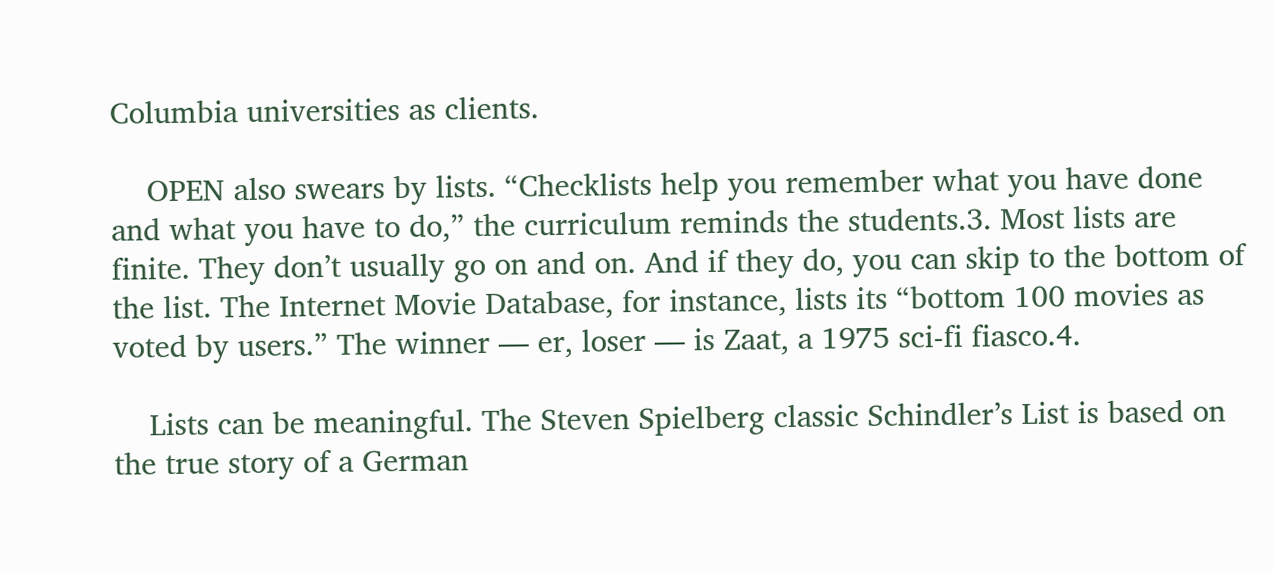Columbia universities as clients.

    OPEN also swears by lists. “Checklists help you remember what you have done and what you have to do,” the curriculum reminds the students.3. Most lists are finite. They don’t usually go on and on. And if they do, you can skip to the bottom of the list. The Internet Movie Database, for instance, lists its “bottom 100 movies as voted by users.” The winner — er, loser — is Zaat, a 1975 sci-fi fiasco.4.

    Lists can be meaningful. The Steven Spielberg classic Schindler’s List is based on the true story of a German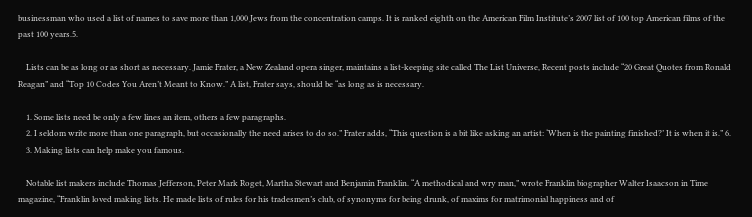businessman who used a list of names to save more than 1,000 Jews from the concentration camps. It is ranked eighth on the American Film Institute’s 2007 list of 100 top American films of the past 100 years.5.

    Lists can be as long or as short as necessary. Jamie Frater, a New Zealand opera singer, maintains a list-keeping site called The List Universe, Recent posts include “20 Great Quotes from Ronald Reagan” and “Top 10 Codes You Aren’t Meant to Know.” A list, Frater says, should be “as long as is necessary.

    1. Some lists need be only a few lines an item, others a few paragraphs.
    2. I seldom write more than one paragraph, but occasionally the need arises to do so.” Frater adds, “This question is a bit like asking an artist: ‘When is the painting finished?’ It is when it is.” 6.
    3. Making lists can help make you famous.

    Notable list makers include Thomas Jefferson, Peter Mark Roget, Martha Stewart and Benjamin Franklin. “A methodical and wry man,” wrote Franklin biographer Walter Isaacson in Time magazine, “Franklin loved making lists. He made lists of rules for his tradesmen’s club, of synonyms for being drunk, of maxims for matrimonial happiness and of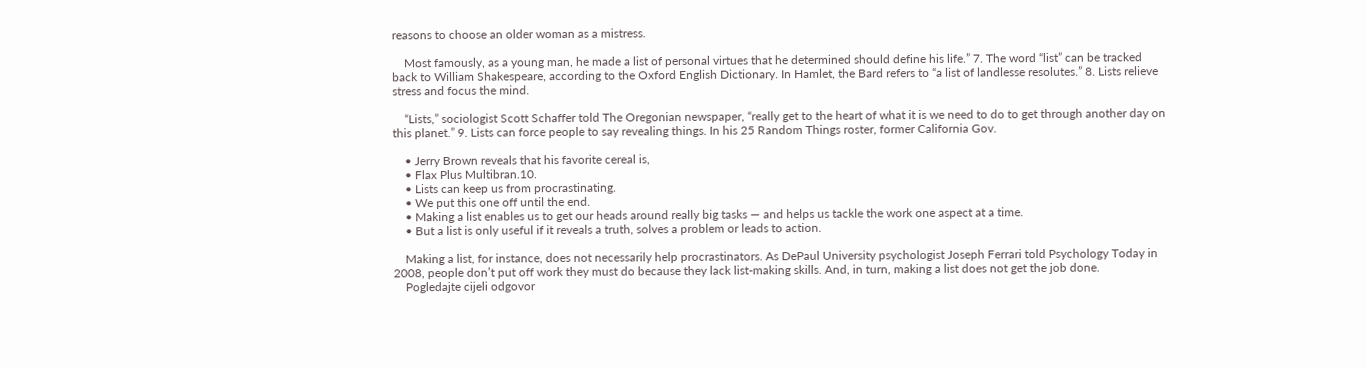reasons to choose an older woman as a mistress.

    Most famously, as a young man, he made a list of personal virtues that he determined should define his life.” 7. The word “list” can be tracked back to William Shakespeare, according to the Oxford English Dictionary. In Hamlet, the Bard refers to “a list of landlesse resolutes.” 8. Lists relieve stress and focus the mind.

    “Lists,” sociologist Scott Schaffer told The Oregonian newspaper, “really get to the heart of what it is we need to do to get through another day on this planet.” 9. Lists can force people to say revealing things. In his 25 Random Things roster, former California Gov.

    • Jerry Brown reveals that his favorite cereal is,
    • Flax Plus Multibran.10.
    • Lists can keep us from procrastinating.
    • We put this one off until the end.
    • Making a list enables us to get our heads around really big tasks — and helps us tackle the work one aspect at a time.
    • But a list is only useful if it reveals a truth, solves a problem or leads to action.

    Making a list, for instance, does not necessarily help procrastinators. As DePaul University psychologist Joseph Ferrari told Psychology Today in 2008, people don’t put off work they must do because they lack list-making skills. And, in turn, making a list does not get the job done.
    Pogledajte cijeli odgovor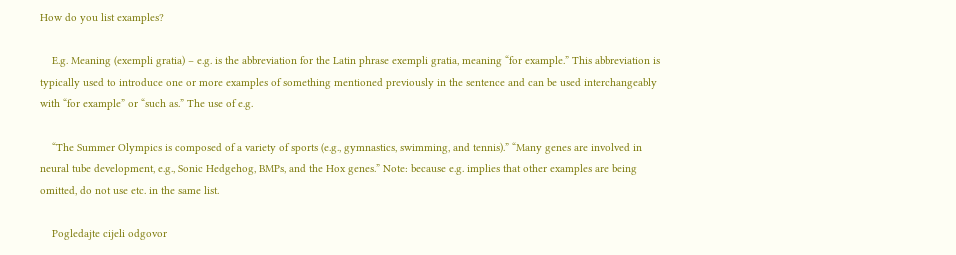How do you list examples?

    E.g. Meaning (exempli gratia) – e.g. is the abbreviation for the Latin phrase exempli gratia, meaning “for example.” This abbreviation is typically used to introduce one or more examples of something mentioned previously in the sentence and can be used interchangeably with “for example” or “such as.” The use of e.g.

    “The Summer Olympics is composed of a variety of sports (e.g., gymnastics, swimming, and tennis).” “Many genes are involved in neural tube development, e.g., Sonic Hedgehog, BMPs, and the Hox genes.” Note: because e.g. implies that other examples are being omitted, do not use etc. in the same list.

    Pogledajte cijeli odgovor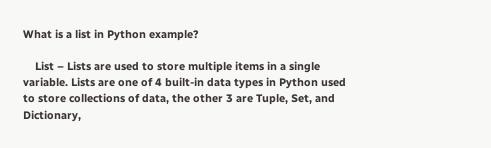What is a list in Python example?

    List – Lists are used to store multiple items in a single variable. Lists are one of 4 built-in data types in Python used to store collections of data, the other 3 are Tuple, Set, and Dictionary,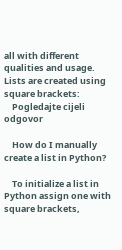all with different qualities and usage. Lists are created using square brackets:
    Pogledajte cijeli odgovor

    How do I manually create a list in Python?

    To initialize a list in Python assign one with square brackets,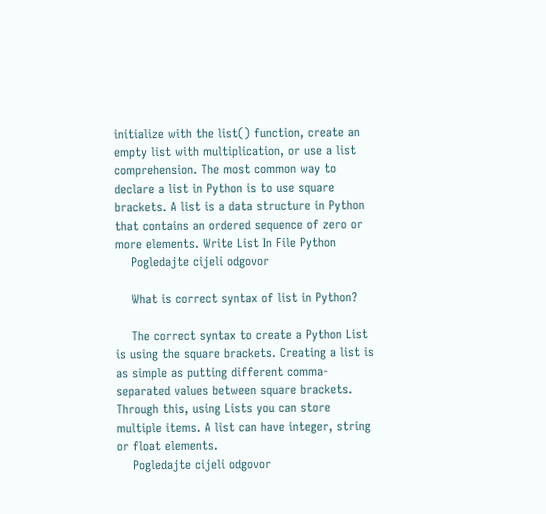initialize with the list() function, create an empty list with multiplication, or use a list comprehension. The most common way to declare a list in Python is to use square brackets. A list is a data structure in Python that contains an ordered sequence of zero or more elements. Write List In File Python
    Pogledajte cijeli odgovor

    What is correct syntax of list in Python?

    The correct syntax to create a Python List is using the square brackets. Creating a list is as simple as putting different comma-separated values between square brackets. Through this, using Lists you can store multiple items. A list can have integer, string or float elements.
    Pogledajte cijeli odgovor